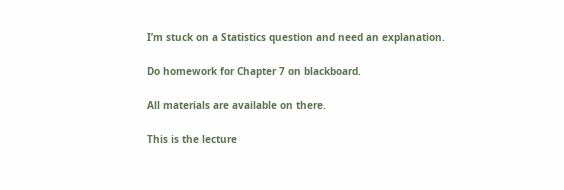I’m stuck on a Statistics question and need an explanation.

Do homework for Chapter 7 on blackboard.

All materials are available on there.

This is the lecture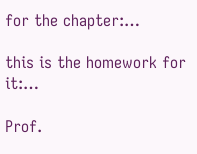for the chapter:…

this is the homework for it:…

Prof.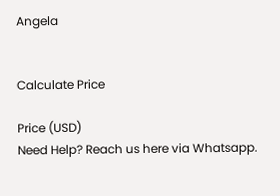Angela


Calculate Price

Price (USD)
Need Help? Reach us here via Whatsapp.